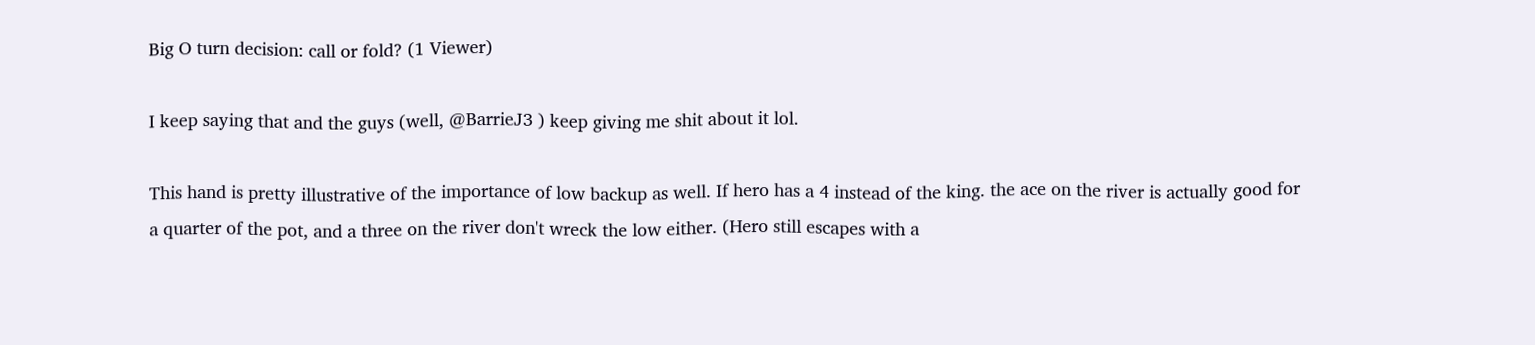Big O turn decision: call or fold? (1 Viewer)

I keep saying that and the guys (well, @BarrieJ3 ) keep giving me shit about it lol.

This hand is pretty illustrative of the importance of low backup as well. If hero has a 4 instead of the king. the ace on the river is actually good for a quarter of the pot, and a three on the river don't wreck the low either. (Hero still escapes with a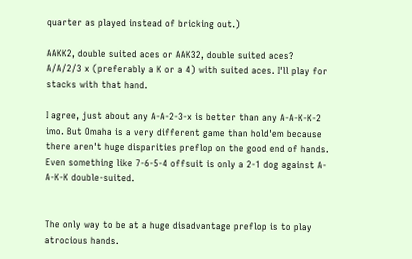quarter as played instead of bricking out.)

AAKK2, double suited aces or AAK32, double suited aces?
A/A/2/3 x (preferably a K or a 4) with suited aces. I'll play for stacks with that hand.

I agree, just about any A-A-2-3-x is better than any A-A-K-K-2 imo. But Omaha is a very different game than hold'em because there aren't huge disparities preflop on the good end of hands. Even something like 7-6-5-4 offsuit is only a 2-1 dog against A-A-K-K double-suited.


The only way to be at a huge disadvantage preflop is to play atrocious hands.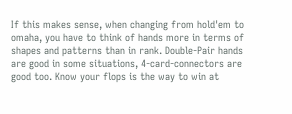If this makes sense, when changing from hold'em to omaha, you have to think of hands more in terms of shapes and patterns than in rank. Double-Pair hands are good in some situations, 4-card-connectors are good too. Know your flops is the way to win at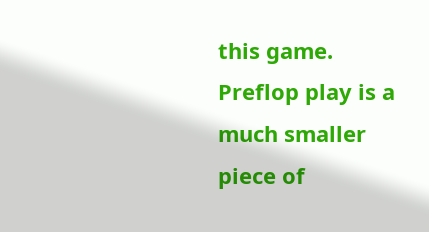this game. Preflop play is a much smaller piece of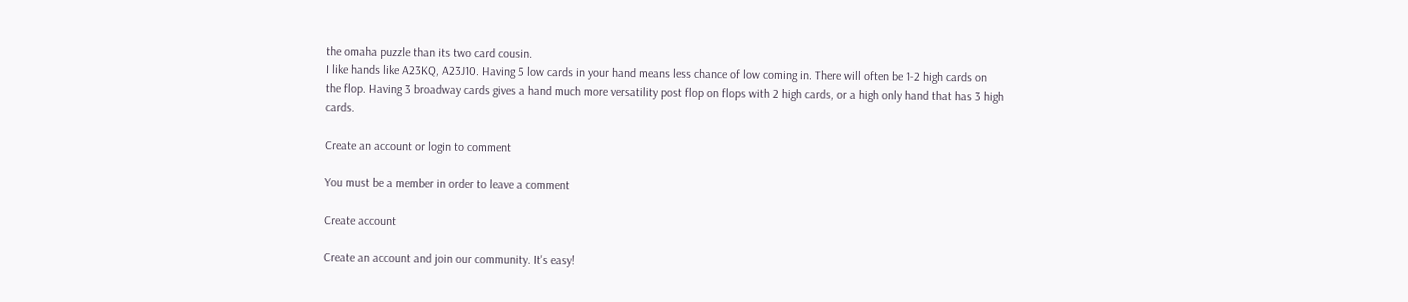the omaha puzzle than its two card cousin.
I like hands like A23KQ, A23J10. Having 5 low cards in your hand means less chance of low coming in. There will often be 1-2 high cards on the flop. Having 3 broadway cards gives a hand much more versatility post flop on flops with 2 high cards, or a high only hand that has 3 high cards.

Create an account or login to comment

You must be a member in order to leave a comment

Create account

Create an account and join our community. It's easy!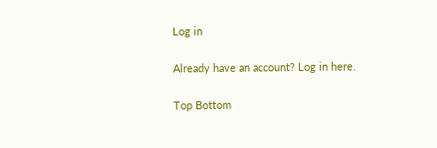Log in

Already have an account? Log in here.

Top Bottom